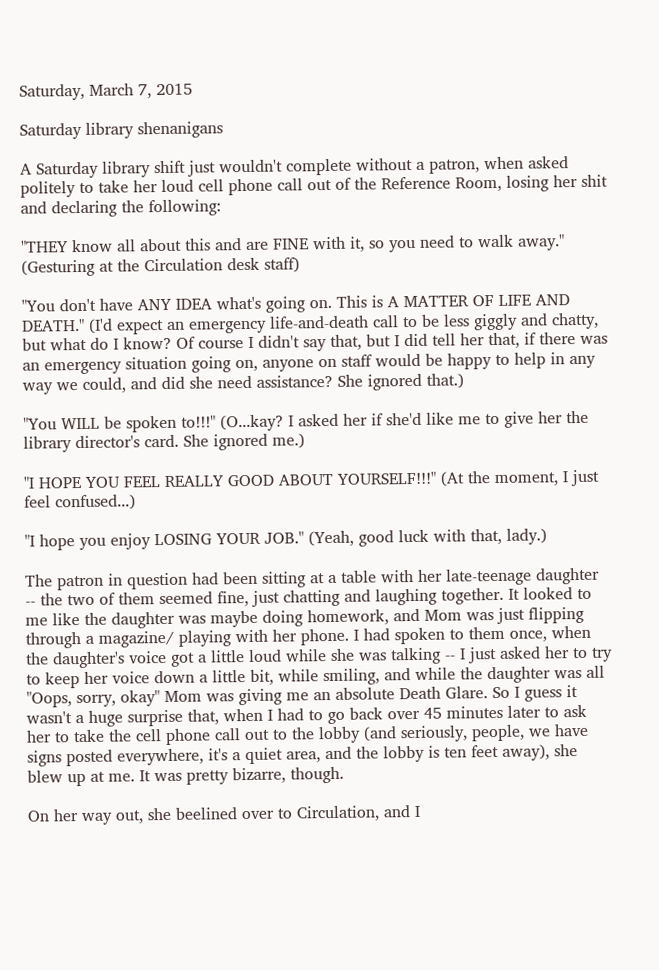Saturday, March 7, 2015

Saturday library shenanigans

A Saturday library shift just wouldn't complete without a patron, when asked politely to take her loud cell phone call out of the Reference Room, losing her shit and declaring the following:

"THEY know all about this and are FINE with it, so you need to walk away." (Gesturing at the Circulation desk staff)

"You don't have ANY IDEA what's going on. This is A MATTER OF LIFE AND DEATH." (I'd expect an emergency life-and-death call to be less giggly and chatty, but what do I know? Of course I didn't say that, but I did tell her that, if there was an emergency situation going on, anyone on staff would be happy to help in any way we could, and did she need assistance? She ignored that.)

"You WILL be spoken to!!!" (O...kay? I asked her if she'd like me to give her the library director's card. She ignored me.)

"I HOPE YOU FEEL REALLY GOOD ABOUT YOURSELF!!!" (At the moment, I just feel confused...)

"I hope you enjoy LOSING YOUR JOB." (Yeah, good luck with that, lady.)

The patron in question had been sitting at a table with her late-teenage daughter -- the two of them seemed fine, just chatting and laughing together. It looked to me like the daughter was maybe doing homework, and Mom was just flipping through a magazine/ playing with her phone. I had spoken to them once, when the daughter's voice got a little loud while she was talking -- I just asked her to try to keep her voice down a little bit, while smiling, and while the daughter was all "Oops, sorry, okay" Mom was giving me an absolute Death Glare. So I guess it wasn't a huge surprise that, when I had to go back over 45 minutes later to ask her to take the cell phone call out to the lobby (and seriously, people, we have signs posted everywhere, it's a quiet area, and the lobby is ten feet away), she blew up at me. It was pretty bizarre, though.

On her way out, she beelined over to Circulation, and I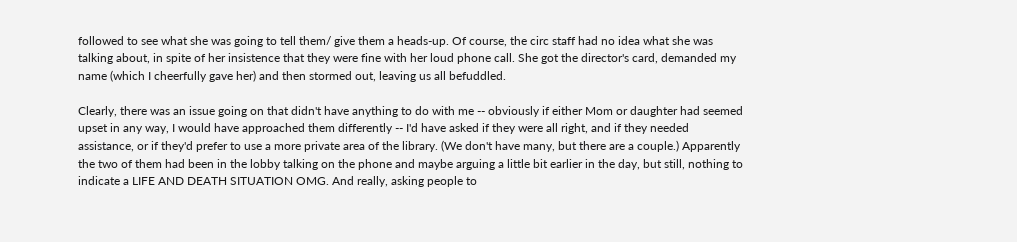followed to see what she was going to tell them/ give them a heads-up. Of course, the circ staff had no idea what she was talking about, in spite of her insistence that they were fine with her loud phone call. She got the director's card, demanded my name (which I cheerfully gave her) and then stormed out, leaving us all befuddled.

Clearly, there was an issue going on that didn't have anything to do with me -- obviously if either Mom or daughter had seemed upset in any way, I would have approached them differently -- I'd have asked if they were all right, and if they needed assistance, or if they'd prefer to use a more private area of the library. (We don't have many, but there are a couple.) Apparently the two of them had been in the lobby talking on the phone and maybe arguing a little bit earlier in the day, but still, nothing to indicate a LIFE AND DEATH SITUATION OMG. And really, asking people to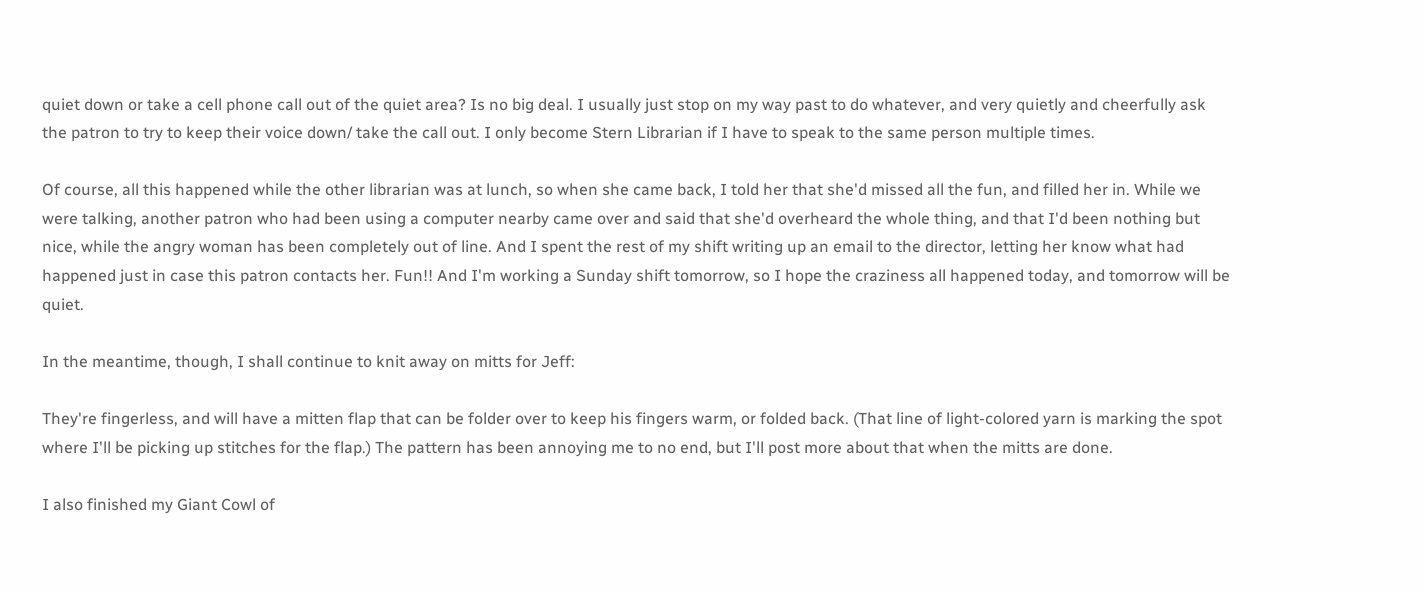quiet down or take a cell phone call out of the quiet area? Is no big deal. I usually just stop on my way past to do whatever, and very quietly and cheerfully ask the patron to try to keep their voice down/ take the call out. I only become Stern Librarian if I have to speak to the same person multiple times.

Of course, all this happened while the other librarian was at lunch, so when she came back, I told her that she'd missed all the fun, and filled her in. While we were talking, another patron who had been using a computer nearby came over and said that she'd overheard the whole thing, and that I'd been nothing but nice, while the angry woman has been completely out of line. And I spent the rest of my shift writing up an email to the director, letting her know what had happened just in case this patron contacts her. Fun!! And I'm working a Sunday shift tomorrow, so I hope the craziness all happened today, and tomorrow will be quiet.

In the meantime, though, I shall continue to knit away on mitts for Jeff:

They're fingerless, and will have a mitten flap that can be folder over to keep his fingers warm, or folded back. (That line of light-colored yarn is marking the spot where I'll be picking up stitches for the flap.) The pattern has been annoying me to no end, but I'll post more about that when the mitts are done.

I also finished my Giant Cowl of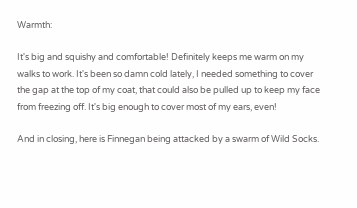Warmth:

It's big and squishy and comfortable! Definitely keeps me warm on my walks to work. It's been so damn cold lately, I needed something to cover the gap at the top of my coat, that could also be pulled up to keep my face from freezing off. It's big enough to cover most of my ears, even!

And in closing, here is Finnegan being attacked by a swarm of Wild Socks.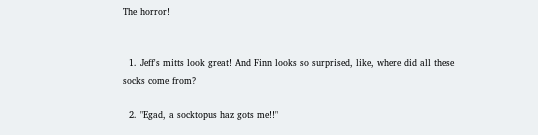The horror!


  1. Jeff's mitts look great! And Finn looks so surprised, like, where did all these socks come from?

  2. "Egad, a socktopus haz gots me!!"